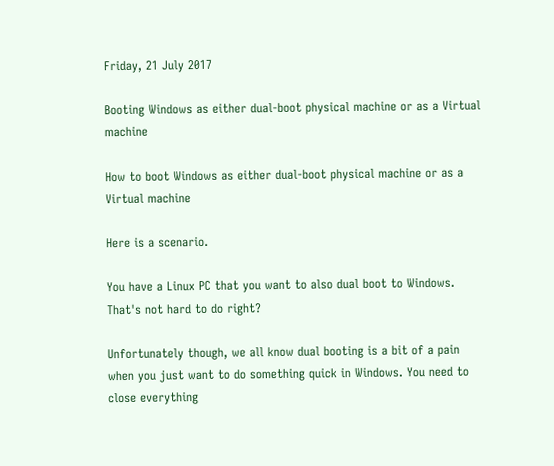Friday, 21 July 2017

Booting Windows as either dual-boot physical machine or as a Virtual machine

How to boot Windows as either dual-boot physical machine or as a Virtual machine

Here is a scenario.

You have a Linux PC that you want to also dual boot to Windows. That's not hard to do right?

Unfortunately though, we all know dual booting is a bit of a pain when you just want to do something quick in Windows. You need to close everything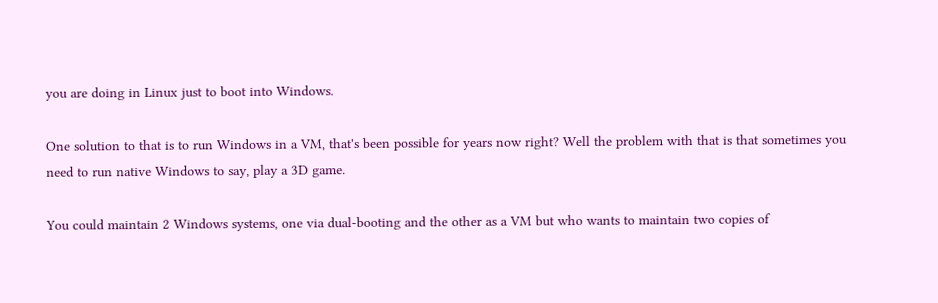you are doing in Linux just to boot into Windows.

One solution to that is to run Windows in a VM, that's been possible for years now right? Well the problem with that is that sometimes you need to run native Windows to say, play a 3D game.

You could maintain 2 Windows systems, one via dual-booting and the other as a VM but who wants to maintain two copies of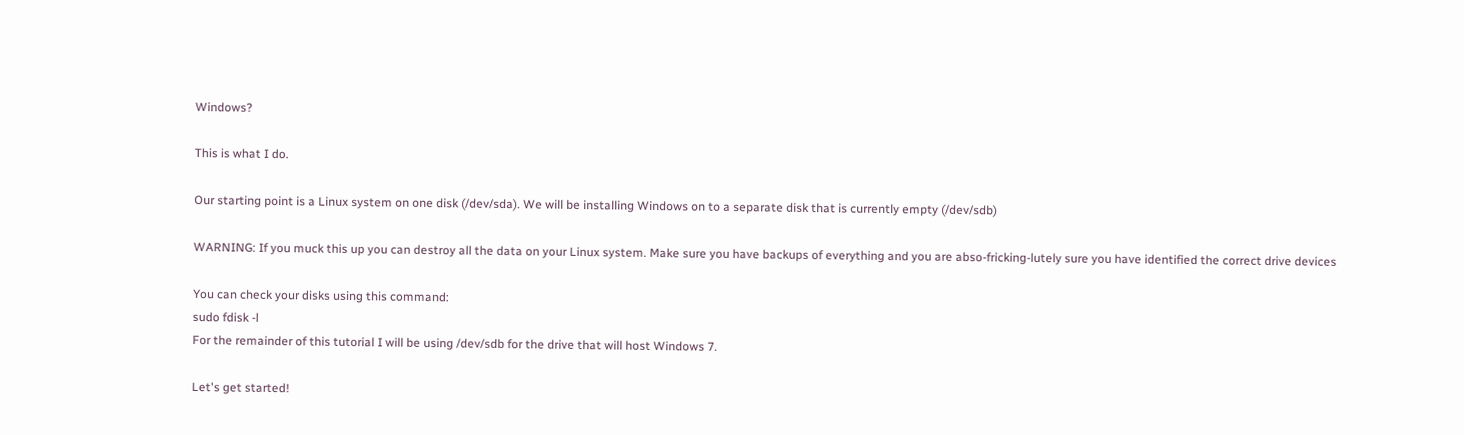Windows?

This is what I do.

Our starting point is a Linux system on one disk (/dev/sda). We will be installing Windows on to a separate disk that is currently empty (/dev/sdb)

WARNING: If you muck this up you can destroy all the data on your Linux system. Make sure you have backups of everything and you are abso-fricking-lutely sure you have identified the correct drive devices

You can check your disks using this command:
sudo fdisk -l
For the remainder of this tutorial I will be using /dev/sdb for the drive that will host Windows 7.

Let's get started!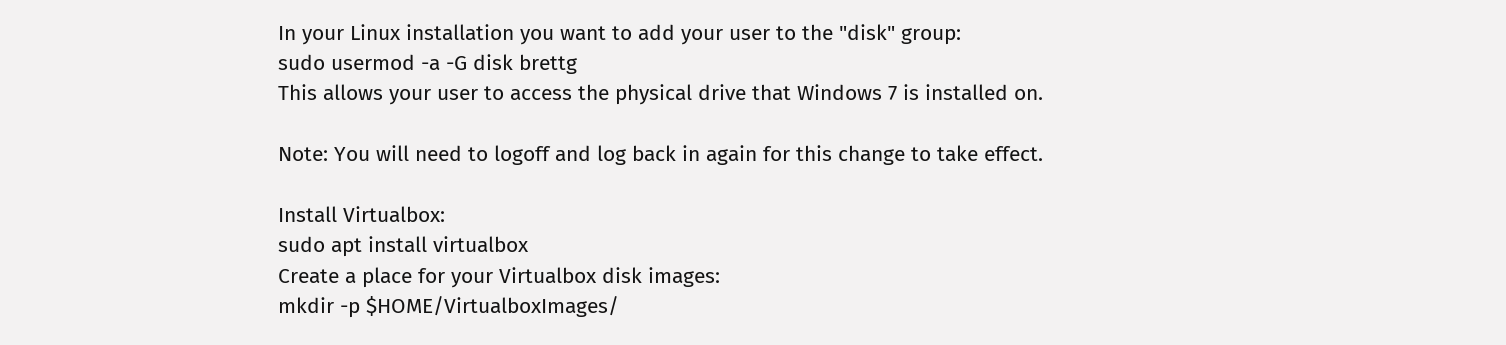In your Linux installation you want to add your user to the "disk" group:
sudo usermod -a -G disk brettg
This allows your user to access the physical drive that Windows 7 is installed on.

Note: You will need to logoff and log back in again for this change to take effect.

Install Virtualbox:
sudo apt install virtualbox
Create a place for your Virtualbox disk images:
mkdir -p $HOME/VirtualboxImages/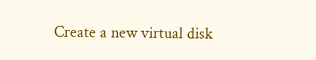Create a new virtual disk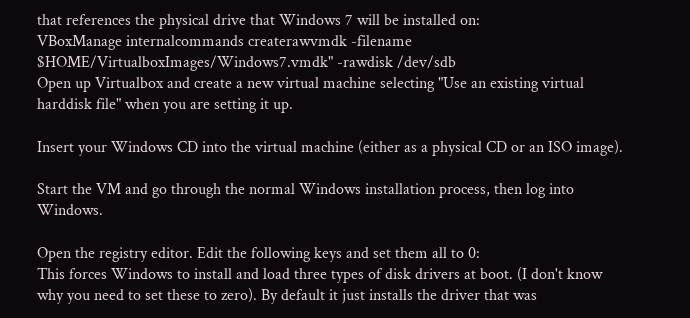that references the physical drive that Windows 7 will be installed on:
VBoxManage internalcommands createrawvmdk -filename $HOME/VirtualboxImages/Windows7.vmdk" -rawdisk /dev/sdb
Open up Virtualbox and create a new virtual machine selecting "Use an existing virtual harddisk file" when you are setting it up.

Insert your Windows CD into the virtual machine (either as a physical CD or an ISO image).

Start the VM and go through the normal Windows installation process, then log into Windows.

Open the registry editor. Edit the following keys and set them all to 0:
This forces Windows to install and load three types of disk drivers at boot. (I don't know why you need to set these to zero). By default it just installs the driver that was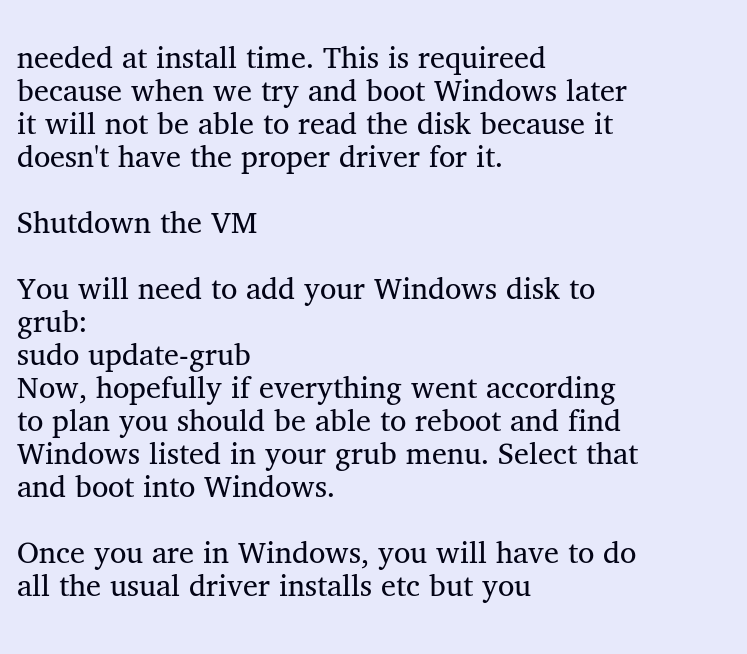needed at install time. This is requireed because when we try and boot Windows later it will not be able to read the disk because it doesn't have the proper driver for it.

Shutdown the VM

You will need to add your Windows disk to grub:
sudo update-grub
Now, hopefully if everything went according to plan you should be able to reboot and find Windows listed in your grub menu. Select that and boot into Windows.

Once you are in Windows, you will have to do all the usual driver installs etc but you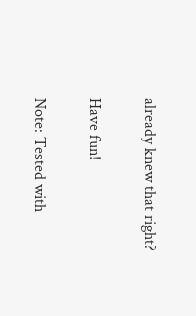already knew that right?

Have fun!

Note: Tested with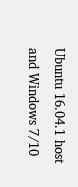Ubuntu 16.04.1 host and Windows 7/10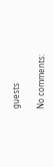guests

No comments: